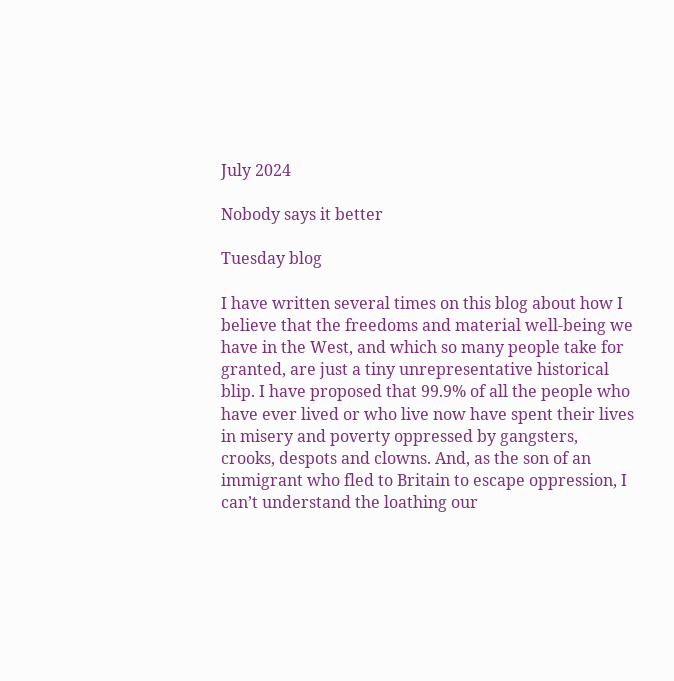July 2024

Nobody says it better

Tuesday blog

I have written several times on this blog about how I believe that the freedoms and material well-being we have in the West, and which so many people take for granted, are just a tiny unrepresentative historical blip. I have proposed that 99.9% of all the people who have ever lived or who live now have spent their lives in misery and poverty oppressed by gangsters, crooks, despots and clowns. And, as the son of an immigrant who fled to Britain to escape oppression, I can’t understand the loathing our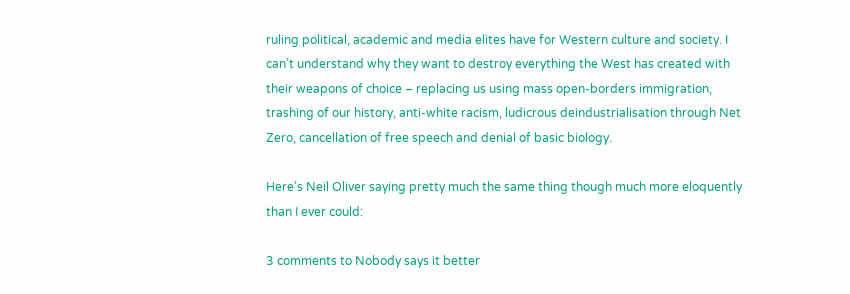ruling political, academic and media elites have for Western culture and society. I can’t understand why they want to destroy everything the West has created with their weapons of choice – replacing us using mass open-borders immigration, trashing of our history, anti-white racism, ludicrous deindustrialisation through Net Zero, cancellation of free speech and denial of basic biology.

Here’s Neil Oliver saying pretty much the same thing though much more eloquently than I ever could:

3 comments to Nobody says it better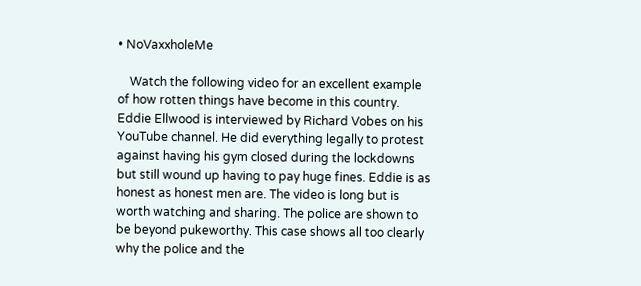• NoVaxxholeMe

    Watch the following video for an excellent example of how rotten things have become in this country. Eddie Ellwood is interviewed by Richard Vobes on his YouTube channel. He did everything legally to protest against having his gym closed during the lockdowns but still wound up having to pay huge fines. Eddie is as honest as honest men are. The video is long but is worth watching and sharing. The police are shown to be beyond pukeworthy. This case shows all too clearly why the police and the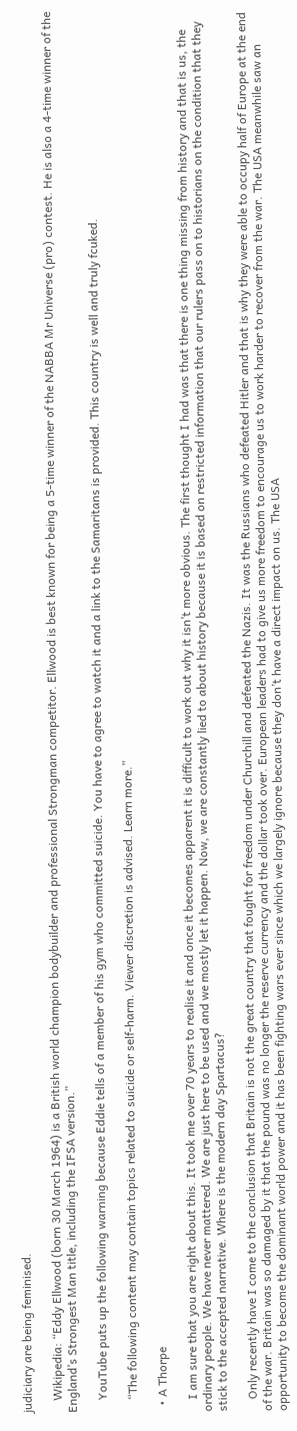judiciary are being feminised.

    Wikipedia: “Eddy Ellwood (born 30 March 1964) is a British world champion bodybuilder and professional Strongman competitor. Ellwood is best known for being a 5-time winner of the NABBA Mr Universe (pro) contest. He is also a 4-time winner of the England’s Strongest Man title, including the IFSA version.”

    YouTube puts up the following warning because Eddie tells of a member of his gym who committed suicide. You have to agree to watch it and a link to the Samaritans is provided. This country is well and truly fcuked.

    “The following content may contain topics related to suicide or self-harm. Viewer discretion is advised. Learn more.”

  • A Thorpe

    I am sure that you are right about this. It took me over 70 years to realise it and once it becomes apparent it is difficult to work out why it isn’t more obvious. The first thought I had was that there is one thing missing from history and that is us, the ordinary people. We have never mattered. We are just here to be used and we mostly let it happen. Now, we are constantly lied to about history because it is based on restricted information that our rulers pass on to historians on the condition that they stick to the accepted narrative. Where is the modern day Spartacus?

    Only recently have I come to the conclusion that Britain is not the great country that fought for freedom under Churchill and defeated the Nazis. It was the Russians who defeated Hitler and that is why they were able to occupy half of Europe at the end of the war. Britain was so damaged by it that the pound was no longer the reserve currency and the dollar took over. European leaders had to give us more freedom to encourage us to work harder to recover from the war. The USA meanwhile saw an opportunity to become the dominant world power and it has been fighting wars ever since which we largely ignore because they don’t have a direct impact on us. The USA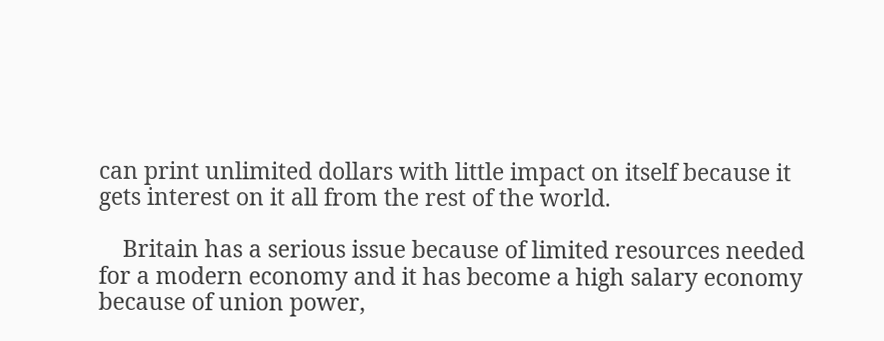can print unlimited dollars with little impact on itself because it gets interest on it all from the rest of the world.

    Britain has a serious issue because of limited resources needed for a modern economy and it has become a high salary economy because of union power,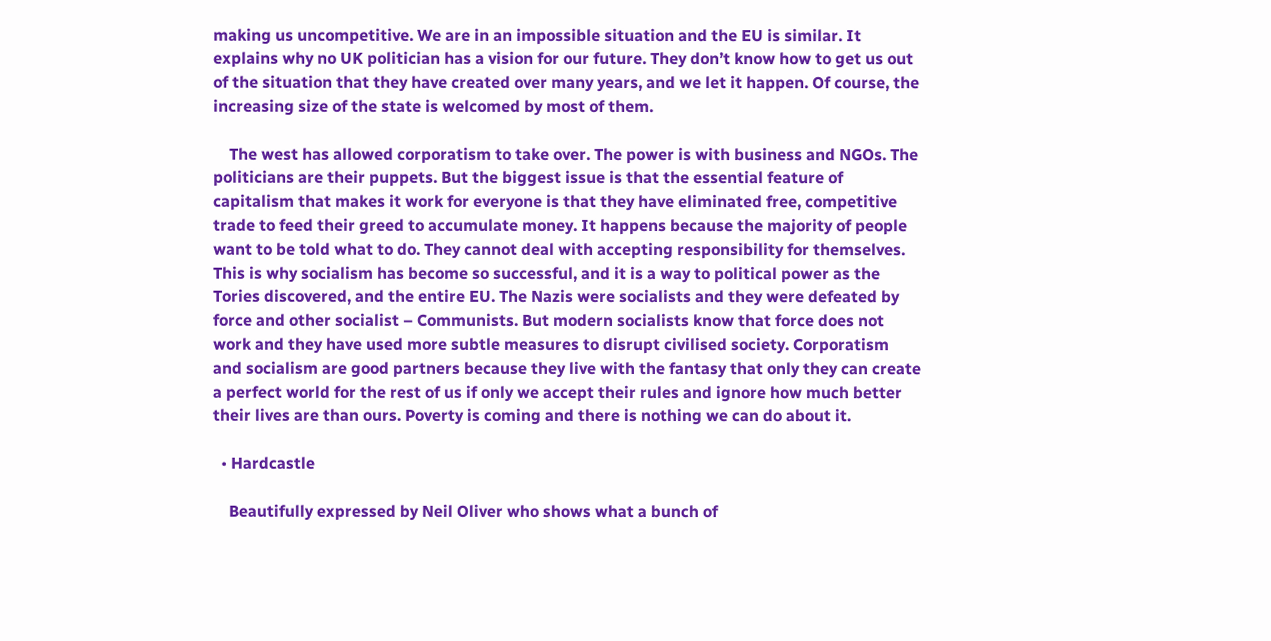making us uncompetitive. We are in an impossible situation and the EU is similar. It explains why no UK politician has a vision for our future. They don’t know how to get us out of the situation that they have created over many years, and we let it happen. Of course, the increasing size of the state is welcomed by most of them.

    The west has allowed corporatism to take over. The power is with business and NGOs. The politicians are their puppets. But the biggest issue is that the essential feature of capitalism that makes it work for everyone is that they have eliminated free, competitive trade to feed their greed to accumulate money. It happens because the majority of people want to be told what to do. They cannot deal with accepting responsibility for themselves. This is why socialism has become so successful, and it is a way to political power as the Tories discovered, and the entire EU. The Nazis were socialists and they were defeated by force and other socialist – Communists. But modern socialists know that force does not work and they have used more subtle measures to disrupt civilised society. Corporatism and socialism are good partners because they live with the fantasy that only they can create a perfect world for the rest of us if only we accept their rules and ignore how much better their lives are than ours. Poverty is coming and there is nothing we can do about it.

  • Hardcastle

    Beautifully expressed by Neil Oliver who shows what a bunch of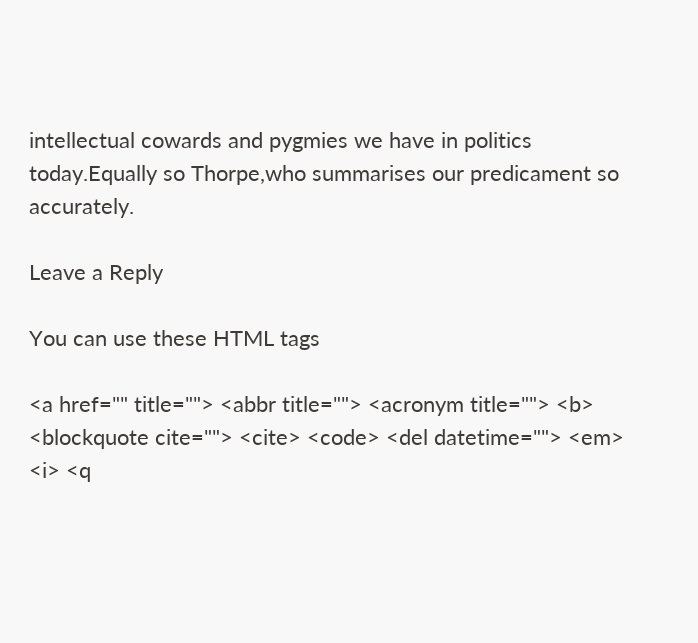intellectual cowards and pygmies we have in politics today.Equally so Thorpe,who summarises our predicament so accurately.

Leave a Reply

You can use these HTML tags

<a href="" title=""> <abbr title=""> <acronym title=""> <b> <blockquote cite=""> <cite> <code> <del datetime=""> <em> <i> <q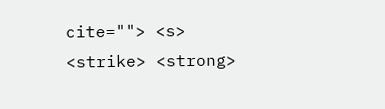cite=""> <s> <strike> <strong>